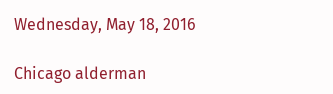Wednesday, May 18, 2016

Chicago alderman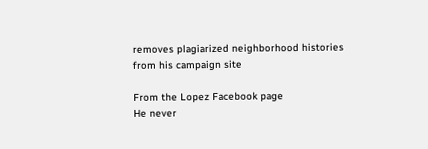removes plagiarized neighborhood histories from his campaign site

From the Lopez Facebook page
He never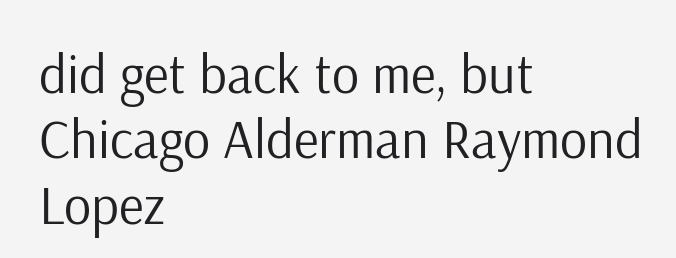did get back to me, but Chicago Alderman Raymond Lopez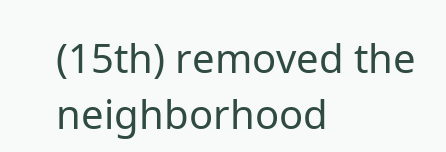(15th) removed the neighborhood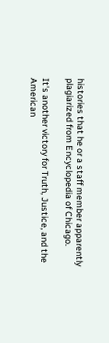histories that he or a staff member apparently plagiarized from Encyclopedia of Chicago.

It's another victory for Truth, Justice, and the American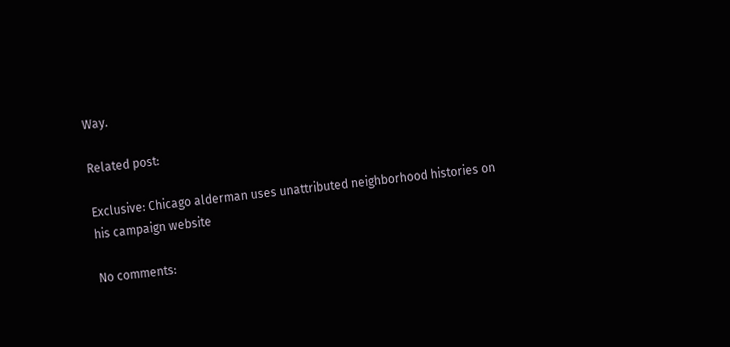Way.

Related post:

Exclusive: Chicago alderman uses unattributed neighborhood histories on his campaign website

No comments: